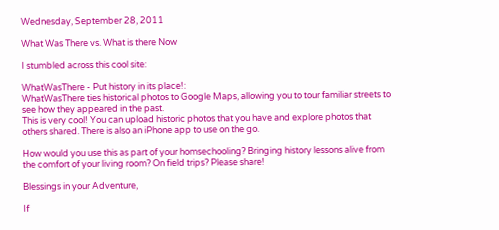Wednesday, September 28, 2011

What Was There vs. What is there Now

I stumbled across this cool site:

WhatWasThere - Put history in its place!:
WhatWasThere ties historical photos to Google Maps, allowing you to tour familiar streets to see how they appeared in the past.
This is very cool! You can upload historic photos that you have and explore photos that others shared. There is also an iPhone app to use on the go.

How would you use this as part of your homsechooling? Bringing history lessons alive from the comfort of your living room? On field trips? Please share!

Blessings in your Adventure,

If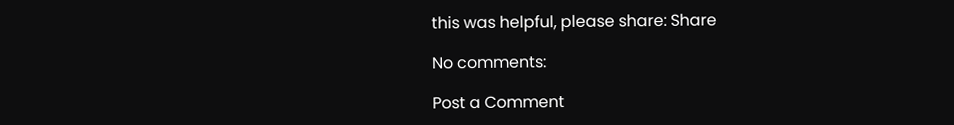this was helpful, please share: Share

No comments:

Post a Comment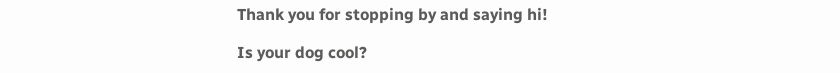Thank you for stopping by and saying hi!

Is your dog cool?